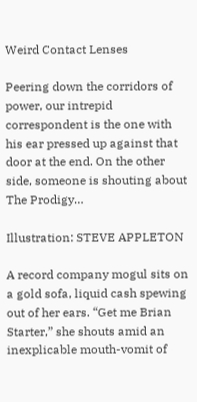Weird Contact Lenses

Peering down the corridors of power, our intrepid correspondent is the one with his ear pressed up against that door at the end. On the other side, someone is shouting about The Prodigy…

Illustration: STEVE APPLETON

A record company mogul sits on a gold sofa, liquid cash spewing out of her ears. “Get me Brian Starter,” she shouts amid an inexplicable mouth-vomit of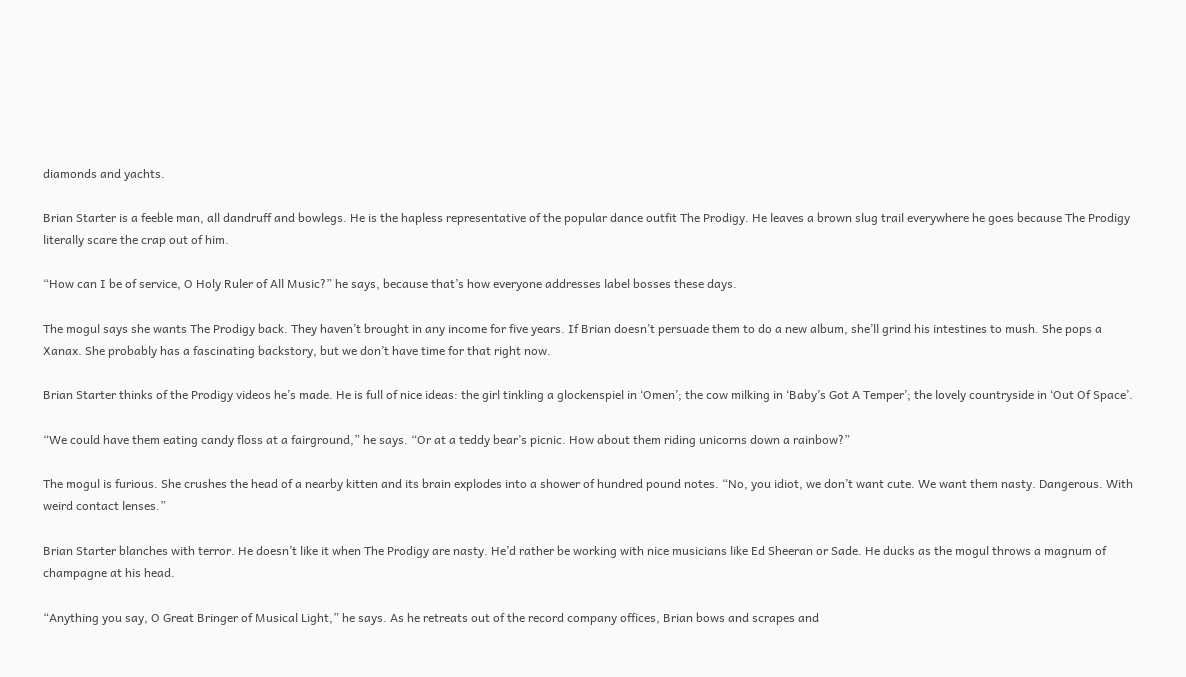diamonds and yachts.

Brian Starter is a feeble man, all dandruff and bowlegs. He is the hapless representative of the popular dance outfit The Prodigy. He leaves a brown slug trail everywhere he goes because The Prodigy literally scare the crap out of him.

“How can I be of service, O Holy Ruler of All Music?” he says, because that’s how everyone addresses label bosses these days.

The mogul says she wants The Prodigy back. They haven’t brought in any income for five years. If Brian doesn’t persuade them to do a new album, she’ll grind his intestines to mush. She pops a Xanax. She probably has a fascinating backstory, but we don’t have time for that right now.

Brian Starter thinks of the Prodigy videos he’s made. He is full of nice ideas: the girl tinkling a glockenspiel in ‘Omen’; the cow milking in ‘Baby’s Got A Temper’; the lovely countryside in ‘Out Of Space’.

“We could have them eating candy floss at a fairground,” he says. “Or at a teddy bear’s picnic. How about them riding unicorns down a rainbow?”

The mogul is furious. She crushes the head of a nearby kitten and its brain explodes into a shower of hundred pound notes. “No, you idiot, we don’t want cute. We want them nasty. Dangerous. With weird contact lenses.”

Brian Starter blanches with terror. He doesn’t like it when The Prodigy are nasty. He’d rather be working with nice musicians like Ed Sheeran or Sade. He ducks as the mogul throws a magnum of champagne at his head.

“Anything you say, O Great Bringer of Musical Light,” he says. As he retreats out of the record company offices, Brian bows and scrapes and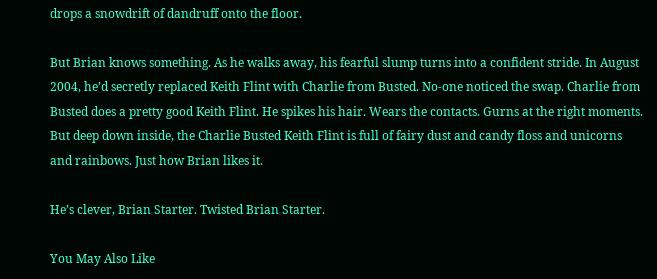drops a snowdrift of dandruff onto the floor.

But Brian knows something. As he walks away, his fearful slump turns into a confident stride. In August 2004, he’d secretly replaced Keith Flint with Charlie from Busted. No-one noticed the swap. Charlie from Busted does a pretty good Keith Flint. He spikes his hair. Wears the contacts. Gurns at the right moments. But deep down inside, the Charlie Busted Keith Flint is full of fairy dust and candy floss and unicorns and rainbows. Just how Brian likes it.

He’s clever, Brian Starter. Twisted Brian Starter.

You May Also Like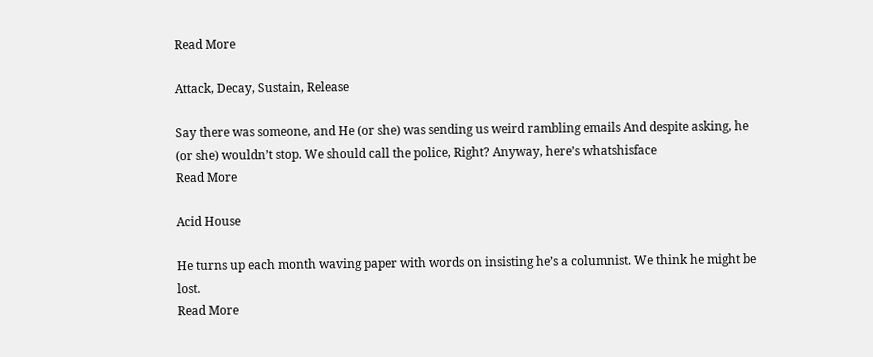Read More

Attack, Decay, Sustain, Release

Say there was someone, and He (or she) was sending us weird rambling emails And despite asking, he (or she) wouldn’t stop. We should call the police, Right? Anyway, here’s whatshisface
Read More

Acid House

He turns up each month waving paper with words on insisting he’s a columnist. We think he might be lost.
Read More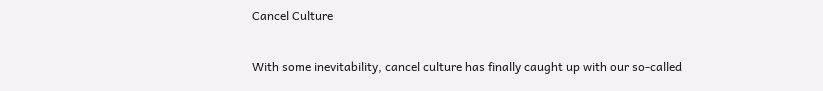Cancel Culture

With some inevitability, cancel culture has finally caught up with our so-called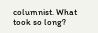columnist. What took so long?